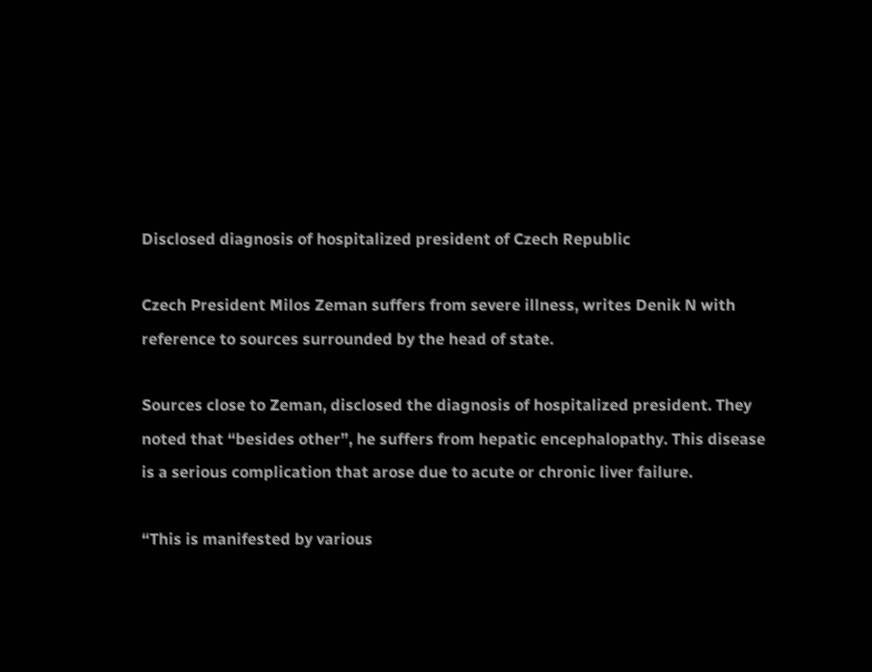Disclosed diagnosis of hospitalized president of Czech Republic

Czech President Milos Zeman suffers from severe illness, writes Denik N with reference to sources surrounded by the head of state.

Sources close to Zeman, disclosed the diagnosis of hospitalized president. They noted that “besides other”, he suffers from hepatic encephalopathy. This disease is a serious complication that arose due to acute or chronic liver failure.

“This is manifested by various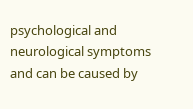psychological and neurological symptoms and can be caused by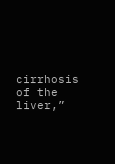cirrhosis of the liver,”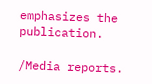emphasizes the publication.

/Media reports.